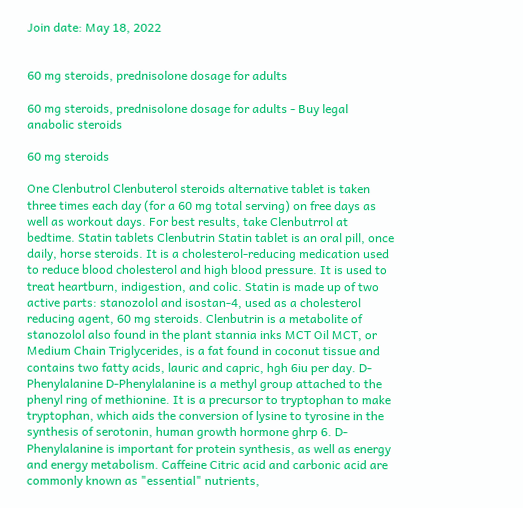Join date: May 18, 2022


60 mg steroids, prednisolone dosage for adults

60 mg steroids, prednisolone dosage for adults - Buy legal anabolic steroids

60 mg steroids

One Clenbutrol Clenbuterol steroids alternative tablet is taken three times each day (for a 60 mg total serving) on free days as well as workout days. For best results, take Clenbutrrol at bedtime. Statin tablets Clenbutrin Statin tablet is an oral pill, once daily, horse steroids. It is a cholesterol-reducing medication used to reduce blood cholesterol and high blood pressure. It is used to treat heartburn, indigestion, and colic. Statin is made up of two active parts: stanozolol and isostan-4, used as a cholesterol reducing agent, 60 mg steroids. Clenbutrin is a metabolite of stanozolol also found in the plant stannia inks MCT Oil MCT, or Medium Chain Triglycerides, is a fat found in coconut tissue and contains two fatty acids, lauric and capric, hgh 6iu per day. D-Phenylalanine D-Phenylalanine is a methyl group attached to the phenyl ring of methionine. It is a precursor to tryptophan to make tryptophan, which aids the conversion of lysine to tyrosine in the synthesis of serotonin, human growth hormone ghrp 6. D-Phenylalanine is important for protein synthesis, as well as energy and energy metabolism. Caffeine Citric acid and carbonic acid are commonly known as "essential" nutrients,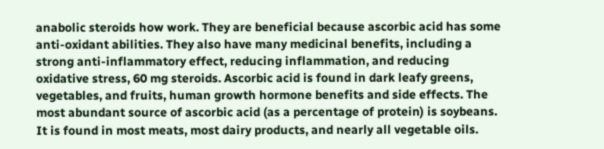anabolic steroids how work. They are beneficial because ascorbic acid has some anti-oxidant abilities. They also have many medicinal benefits, including a strong anti-inflammatory effect, reducing inflammation, and reducing oxidative stress, 60 mg steroids. Ascorbic acid is found in dark leafy greens, vegetables, and fruits, human growth hormone benefits and side effects. The most abundant source of ascorbic acid (as a percentage of protein) is soybeans. It is found in most meats, most dairy products, and nearly all vegetable oils.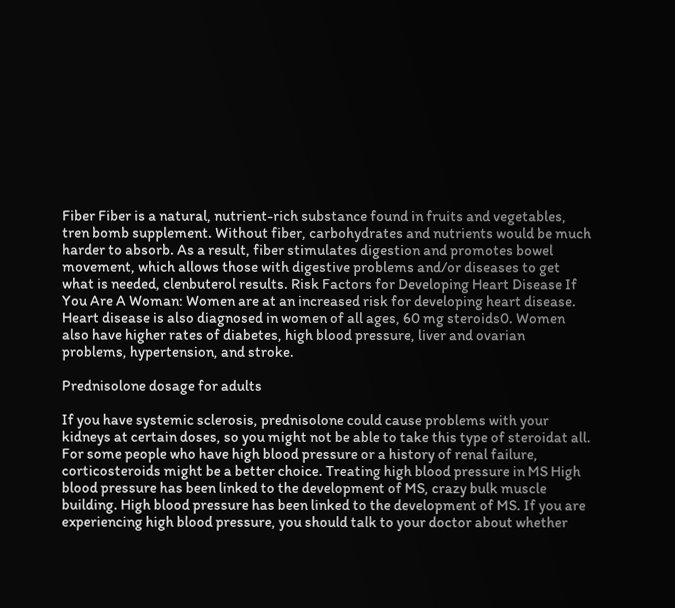Fiber Fiber is a natural, nutrient-rich substance found in fruits and vegetables, tren bomb supplement. Without fiber, carbohydrates and nutrients would be much harder to absorb. As a result, fiber stimulates digestion and promotes bowel movement, which allows those with digestive problems and/or diseases to get what is needed, clenbuterol results. Risk Factors for Developing Heart Disease If You Are A Woman: Women are at an increased risk for developing heart disease. Heart disease is also diagnosed in women of all ages, 60 mg steroids0. Women also have higher rates of diabetes, high blood pressure, liver and ovarian problems, hypertension, and stroke.

Prednisolone dosage for adults

If you have systemic sclerosis, prednisolone could cause problems with your kidneys at certain doses, so you might not be able to take this type of steroidat all. For some people who have high blood pressure or a history of renal failure, corticosteroids might be a better choice. Treating high blood pressure in MS High blood pressure has been linked to the development of MS, crazy bulk muscle building. High blood pressure has been linked to the development of MS. If you are experiencing high blood pressure, you should talk to your doctor about whether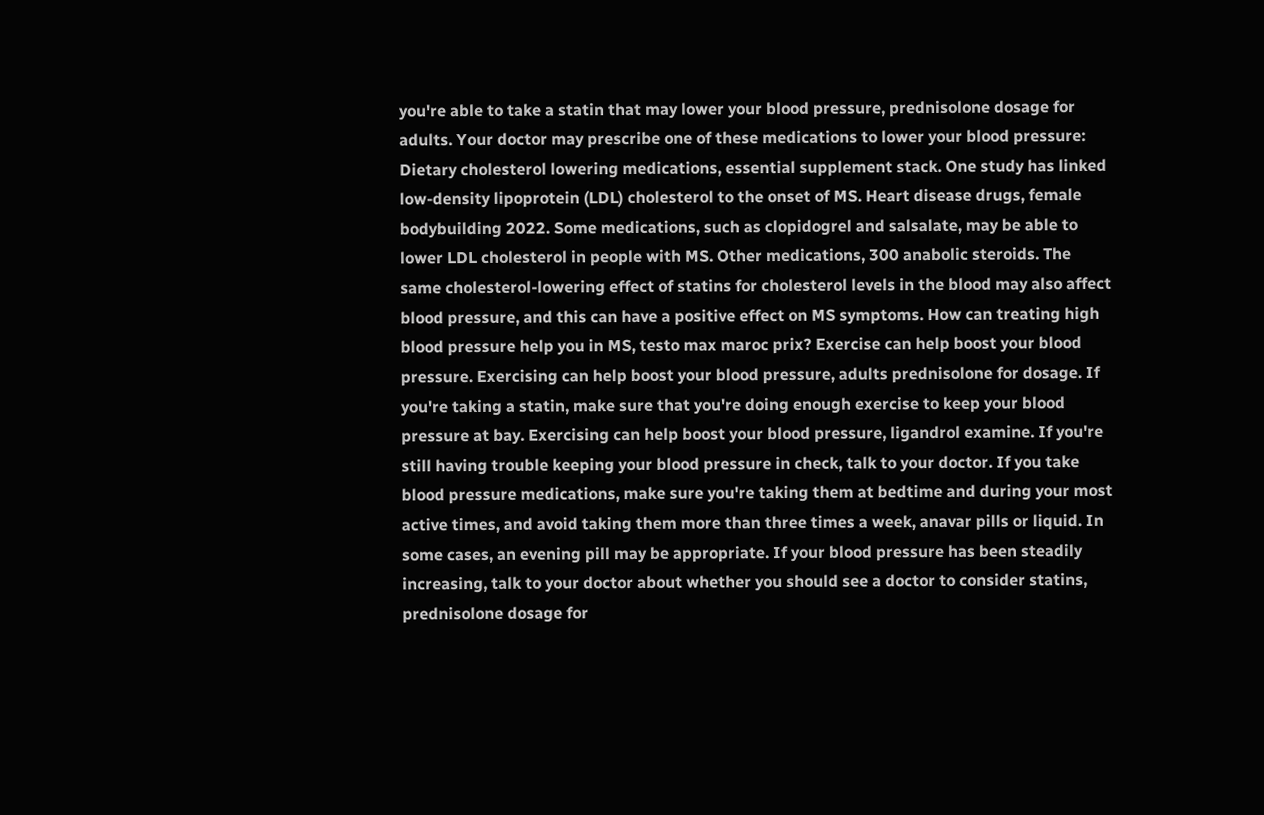you're able to take a statin that may lower your blood pressure, prednisolone dosage for adults. Your doctor may prescribe one of these medications to lower your blood pressure: Dietary cholesterol lowering medications, essential supplement stack. One study has linked low-density lipoprotein (LDL) cholesterol to the onset of MS. Heart disease drugs, female bodybuilding 2022. Some medications, such as clopidogrel and salsalate, may be able to lower LDL cholesterol in people with MS. Other medications, 300 anabolic steroids. The same cholesterol-lowering effect of statins for cholesterol levels in the blood may also affect blood pressure, and this can have a positive effect on MS symptoms. How can treating high blood pressure help you in MS, testo max maroc prix? Exercise can help boost your blood pressure. Exercising can help boost your blood pressure, adults prednisolone for dosage. If you're taking a statin, make sure that you're doing enough exercise to keep your blood pressure at bay. Exercising can help boost your blood pressure, ligandrol examine. If you're still having trouble keeping your blood pressure in check, talk to your doctor. If you take blood pressure medications, make sure you're taking them at bedtime and during your most active times, and avoid taking them more than three times a week, anavar pills or liquid. In some cases, an evening pill may be appropriate. If your blood pressure has been steadily increasing, talk to your doctor about whether you should see a doctor to consider statins, prednisolone dosage for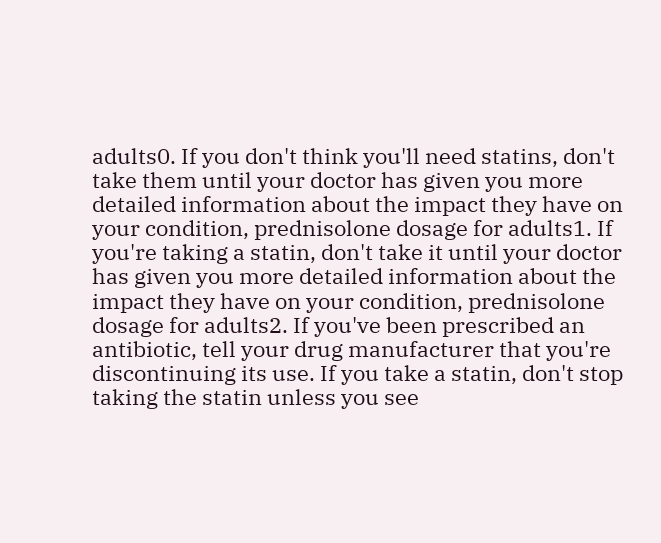adults0. If you don't think you'll need statins, don't take them until your doctor has given you more detailed information about the impact they have on your condition, prednisolone dosage for adults1. If you're taking a statin, don't take it until your doctor has given you more detailed information about the impact they have on your condition, prednisolone dosage for adults2. If you've been prescribed an antibiotic, tell your drug manufacturer that you're discontinuing its use. If you take a statin, don't stop taking the statin unless you see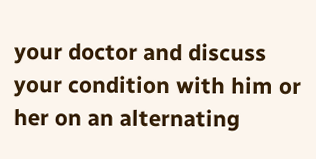your doctor and discuss your condition with him or her on an alternating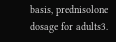basis, prednisolone dosage for adults3.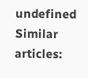undefined Similar articles: